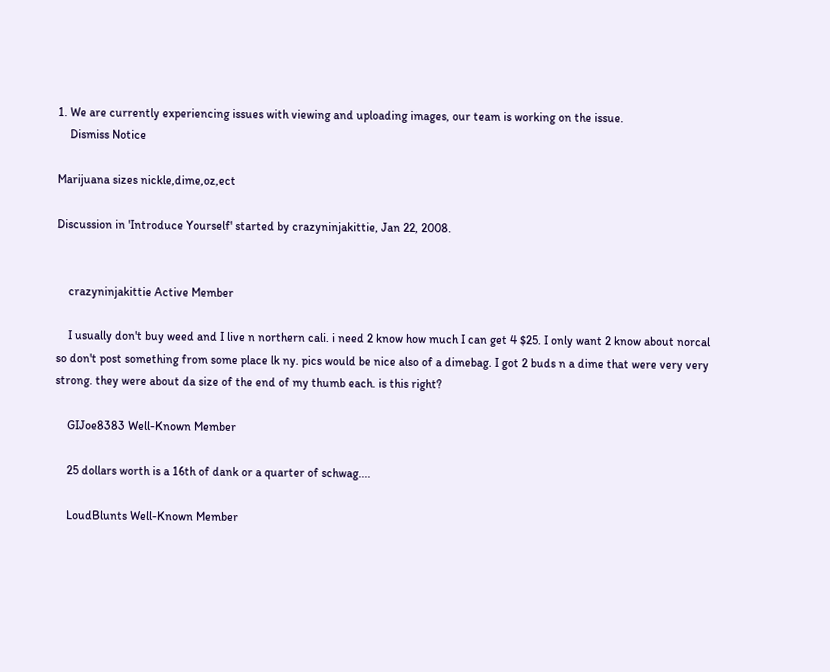1. We are currently experiencing issues with viewing and uploading images, our team is working on the issue.
    Dismiss Notice

Marijuana sizes nickle,dime,oz,ect

Discussion in 'Introduce Yourself' started by crazyninjakittie, Jan 22, 2008.


    crazyninjakittie Active Member

    I usually don't buy weed and I live n northern cali. i need 2 know how much I can get 4 $25. I only want 2 know about norcal so don't post something from some place lk ny. pics would be nice also of a dimebag. I got 2 buds n a dime that were very very strong. they were about da size of the end of my thumb each. is this right?

    GIJoe8383 Well-Known Member

    25 dollars worth is a 16th of dank or a quarter of schwag....

    LoudBlunts Well-Known Member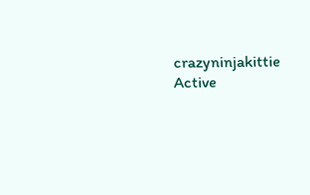crazyninjakittie Active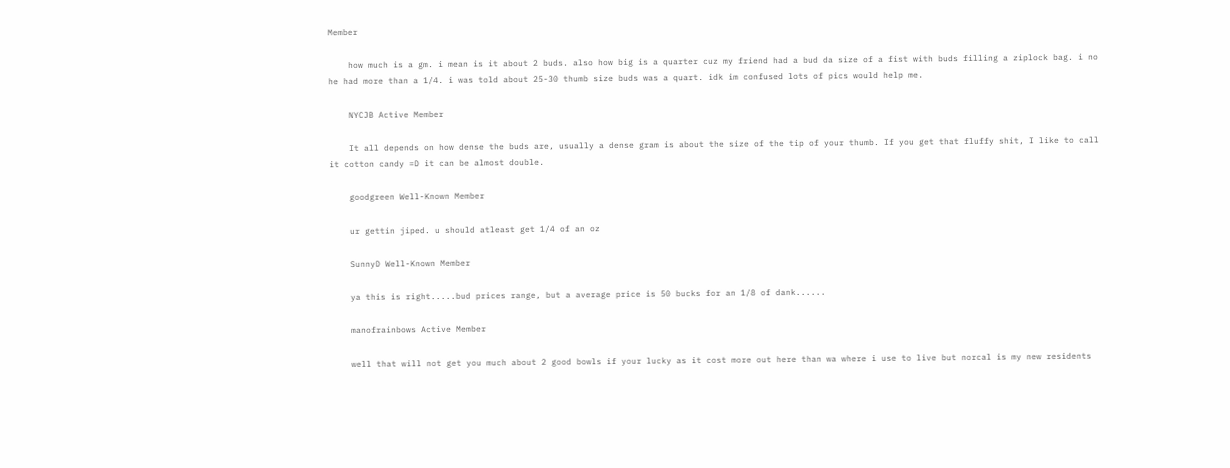Member

    how much is a gm. i mean is it about 2 buds. also how big is a quarter cuz my friend had a bud da size of a fist with buds filling a ziplock bag. i no he had more than a 1/4. i was told about 25-30 thumb size buds was a quart. idk im confused lots of pics would help me.

    NYCJB Active Member

    It all depends on how dense the buds are, usually a dense gram is about the size of the tip of your thumb. If you get that fluffy shit, I like to call it cotton candy =D it can be almost double.

    goodgreen Well-Known Member

    ur gettin jiped. u should atleast get 1/4 of an oz

    SunnyD Well-Known Member

    ya this is right.....bud prices range, but a average price is 50 bucks for an 1/8 of dank......

    manofrainbows Active Member

    well that will not get you much about 2 good bowls if your lucky as it cost more out here than wa where i use to live but norcal is my new residents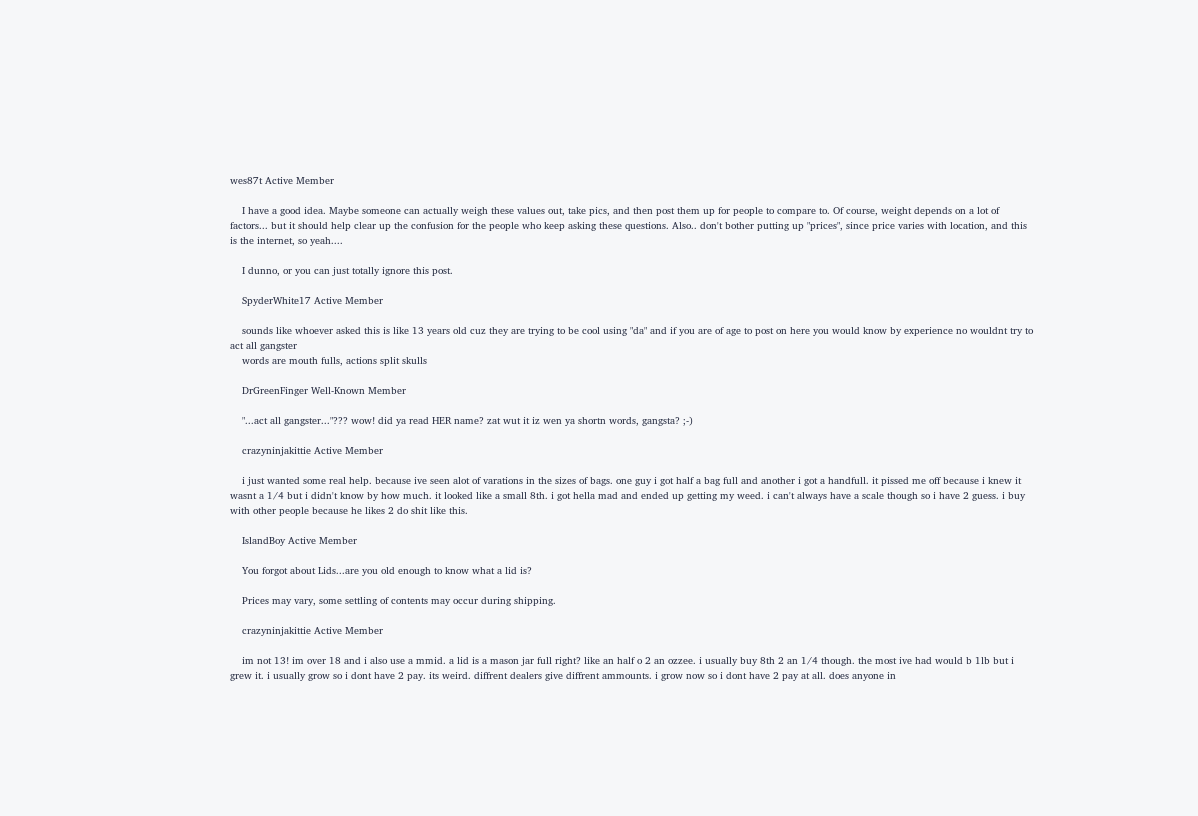wes87t Active Member

    I have a good idea. Maybe someone can actually weigh these values out, take pics, and then post them up for people to compare to. Of course, weight depends on a lot of factors... but it should help clear up the confusion for the people who keep asking these questions. Also.. don't bother putting up "prices", since price varies with location, and this is the internet, so yeah....

    I dunno, or you can just totally ignore this post.

    SpyderWhite17 Active Member

    sounds like whoever asked this is like 13 years old cuz they are trying to be cool using "da" and if you are of age to post on here you would know by experience no wouldnt try to act all gangster
    words are mouth fulls, actions split skulls

    DrGreenFinger Well-Known Member

    "...act all gangster..."??? wow! did ya read HER name? zat wut it iz wen ya shortn words, gangsta? ;-)

    crazyninjakittie Active Member

    i just wanted some real help. because ive seen alot of varations in the sizes of bags. one guy i got half a bag full and another i got a handfull. it pissed me off because i knew it wasnt a 1/4 but i didn't know by how much. it looked like a small 8th. i got hella mad and ended up getting my weed. i can't always have a scale though so i have 2 guess. i buy with other people because he likes 2 do shit like this.

    IslandBoy Active Member

    You forgot about Lids...are you old enough to know what a lid is?

    Prices may vary, some settling of contents may occur during shipping.

    crazyninjakittie Active Member

    im not 13! im over 18 and i also use a mmid. a lid is a mason jar full right? like an half o 2 an ozzee. i usually buy 8th 2 an 1/4 though. the most ive had would b 1lb but i grew it. i usually grow so i dont have 2 pay. its weird. diffrent dealers give diffrent ammounts. i grow now so i dont have 2 pay at all. does anyone in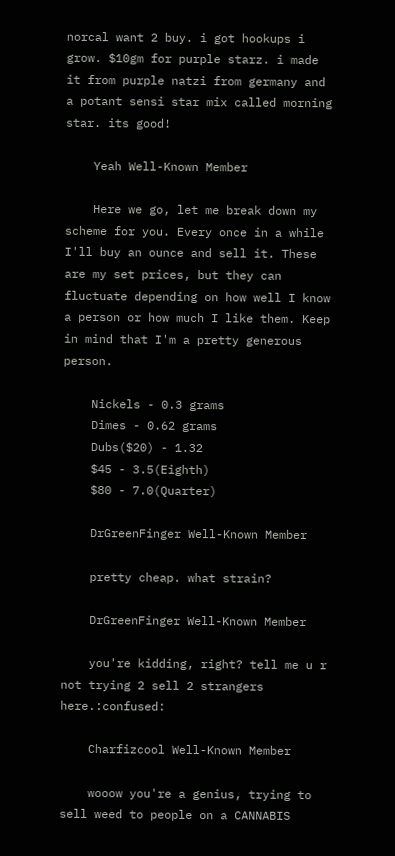norcal want 2 buy. i got hookups i grow. $10gm for purple starz. i made it from purple natzi from germany and a potant sensi star mix called morning star. its good!

    Yeah Well-Known Member

    Here we go, let me break down my scheme for you. Every once in a while I'll buy an ounce and sell it. These are my set prices, but they can fluctuate depending on how well I know a person or how much I like them. Keep in mind that I'm a pretty generous person.

    Nickels - 0.3 grams
    Dimes - 0.62 grams
    Dubs($20) - 1.32
    $45 - 3.5(Eighth)
    $80 - 7.0(Quarter)

    DrGreenFinger Well-Known Member

    pretty cheap. what strain?

    DrGreenFinger Well-Known Member

    you're kidding, right? tell me u r not trying 2 sell 2 strangers here.:confused:

    Charfizcool Well-Known Member

    wooow you're a genius, trying to sell weed to people on a CANNABIS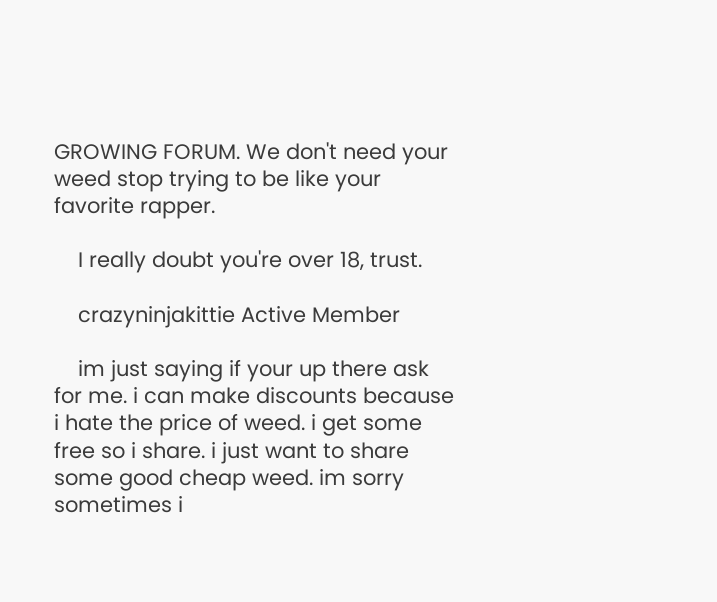GROWING FORUM. We don't need your weed stop trying to be like your favorite rapper.

    I really doubt you're over 18, trust.

    crazyninjakittie Active Member

    im just saying if your up there ask for me. i can make discounts because i hate the price of weed. i get some free so i share. i just want to share some good cheap weed. im sorry sometimes i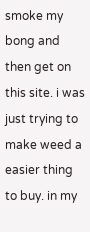smoke my bong and then get on this site. i was just trying to make weed a easier thing to buy. in my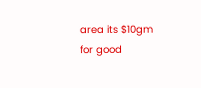area its $10gm for good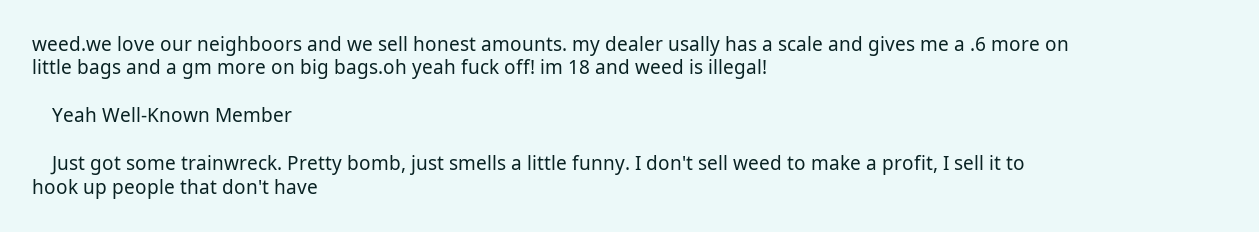weed.we love our neighboors and we sell honest amounts. my dealer usally has a scale and gives me a .6 more on little bags and a gm more on big bags.oh yeah fuck off! im 18 and weed is illegal!

    Yeah Well-Known Member

    Just got some trainwreck. Pretty bomb, just smells a little funny. I don't sell weed to make a profit, I sell it to hook up people that don't have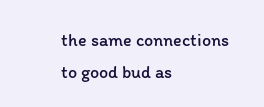the same connections to good bud as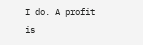I do. A profit is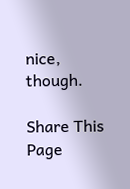nice, though.

Share This Page